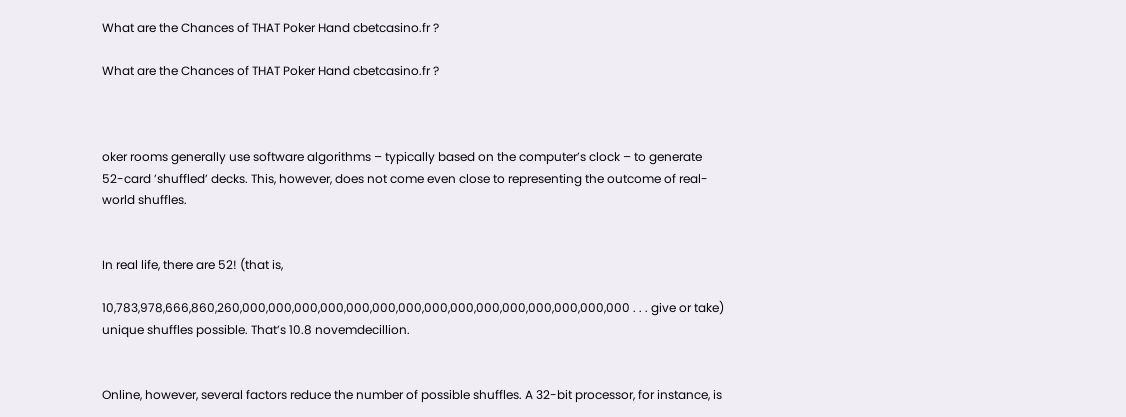What are the Chances of THAT Poker Hand cbetcasino.fr ?

What are the Chances of THAT Poker Hand cbetcasino.fr ?



oker rooms generally use software algorithms – typically based on the computer’s clock – to generate 52-card ’shuffled’ decks. This, however, does not come even close to representing the outcome of real-world shuffles.


In real life, there are 52! (that is,

10,783,978,666,860,260,000,000,000,000,000,000,000,000,000,000,000,000,000,000,000 . . . give or take) unique shuffles possible. That’s 10.8 novemdecillion.


Online, however, several factors reduce the number of possible shuffles. A 32-bit processor, for instance, is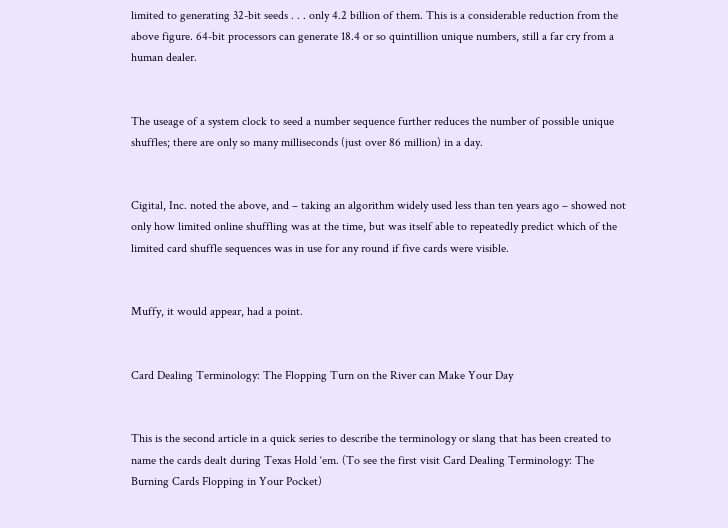limited to generating 32-bit seeds . . . only 4.2 billion of them. This is a considerable reduction from the above figure. 64-bit processors can generate 18.4 or so quintillion unique numbers, still a far cry from a human dealer.


The useage of a system clock to seed a number sequence further reduces the number of possible unique shuffles; there are only so many milliseconds (just over 86 million) in a day.


Cigital, Inc. noted the above, and – taking an algorithm widely used less than ten years ago – showed not only how limited online shuffling was at the time, but was itself able to repeatedly predict which of the limited card shuffle sequences was in use for any round if five cards were visible.


Muffy, it would appear, had a point.


Card Dealing Terminology: The Flopping Turn on the River can Make Your Day


This is the second article in a quick series to describe the terminology or slang that has been created to name the cards dealt during Texas Hold ‘em. (To see the first visit Card Dealing Terminology: The Burning Cards Flopping in Your Pocket)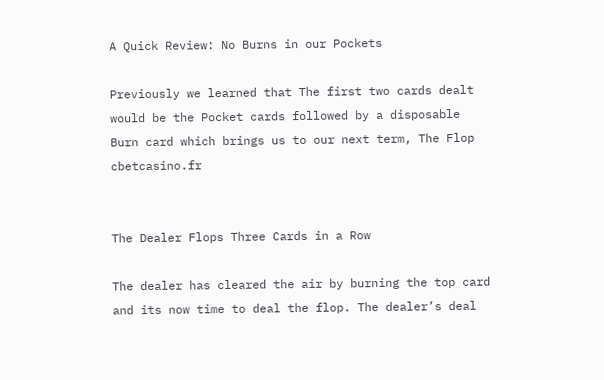A Quick Review: No Burns in our Pockets

Previously we learned that The first two cards dealt would be the Pocket cards followed by a disposable Burn card which brings us to our next term, The Flop cbetcasino.fr


The Dealer Flops Three Cards in a Row

The dealer has cleared the air by burning the top card and its now time to deal the flop. The dealer’s deal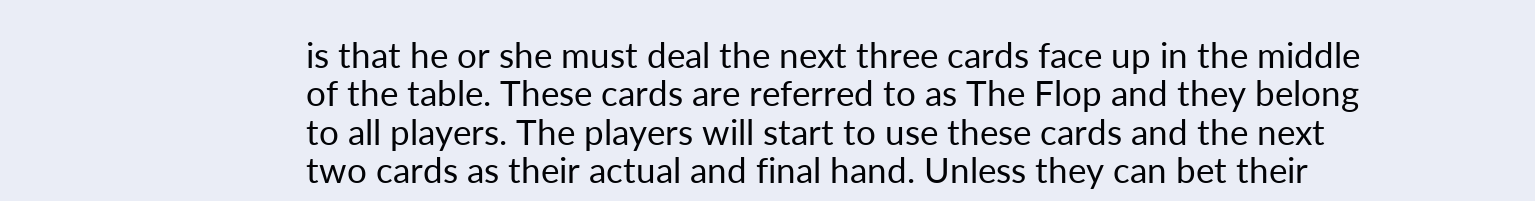is that he or she must deal the next three cards face up in the middle of the table. These cards are referred to as The Flop and they belong to all players. The players will start to use these cards and the next two cards as their actual and final hand. Unless they can bet their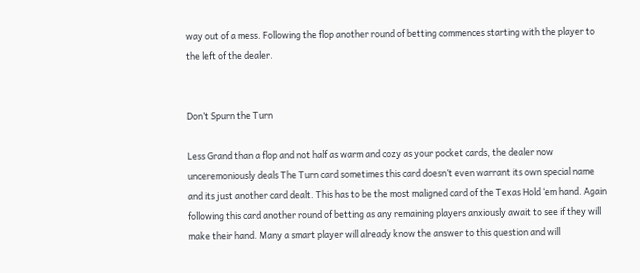way out of a mess. Following the flop another round of betting commences starting with the player to the left of the dealer.


Don’t Spurn the Turn

Less Grand than a flop and not half as warm and cozy as your pocket cards, the dealer now unceremoniously deals The Turn card sometimes this card doesn’t even warrant its own special name and its just another card dealt. This has to be the most maligned card of the Texas Hold ‘em hand. Again following this card another round of betting as any remaining players anxiously await to see if they will make their hand. Many a smart player will already know the answer to this question and will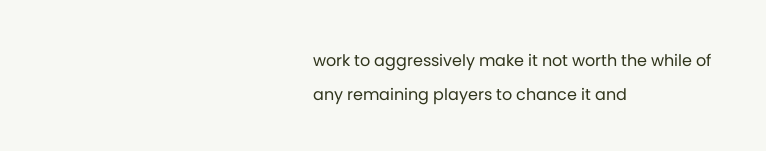work to aggressively make it not worth the while of any remaining players to chance it and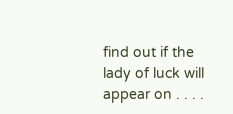find out if the lady of luck will appear on . . . .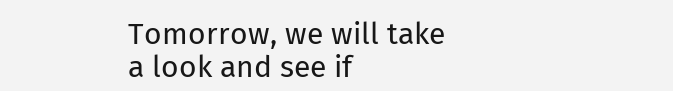Tomorrow, we will take a look and see if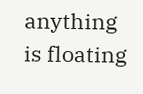anything is floating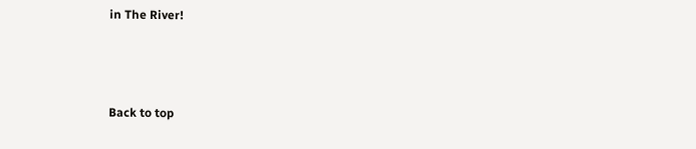in The River!



Back to top